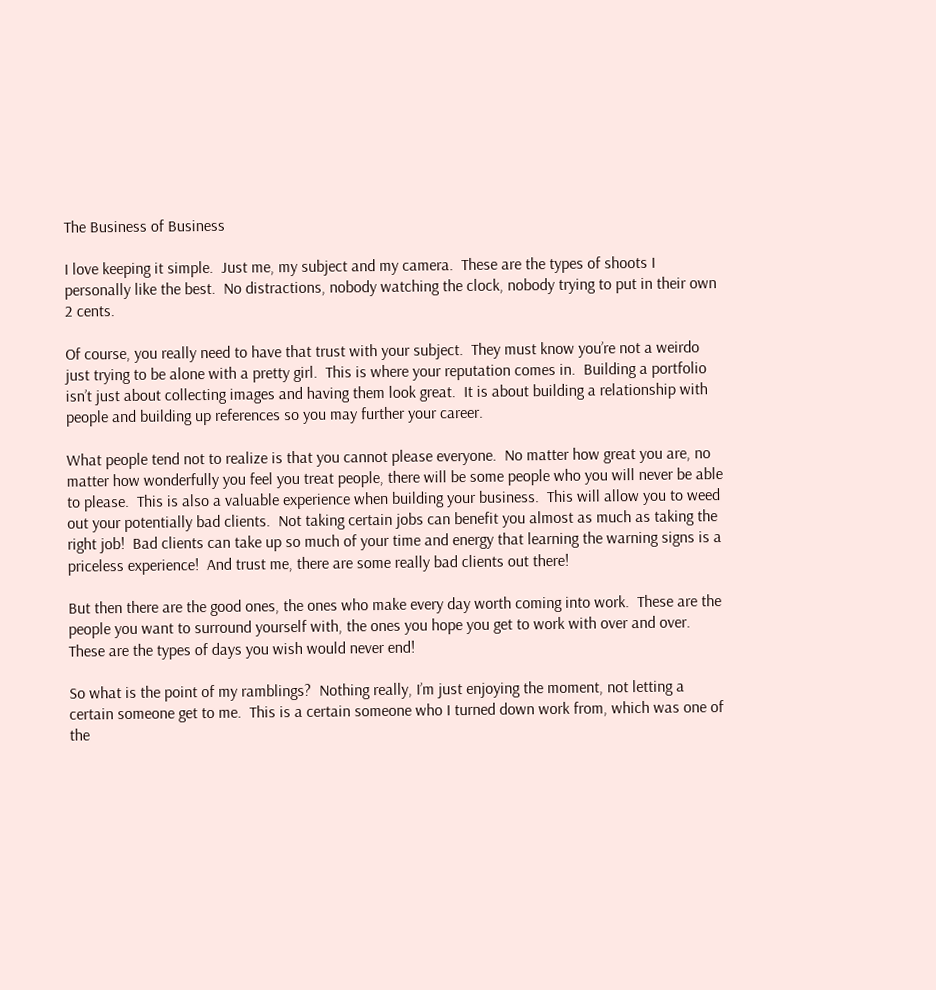The Business of Business

I love keeping it simple.  Just me, my subject and my camera.  These are the types of shoots I personally like the best.  No distractions, nobody watching the clock, nobody trying to put in their own 2 cents.

Of course, you really need to have that trust with your subject.  They must know you’re not a weirdo just trying to be alone with a pretty girl.  This is where your reputation comes in.  Building a portfolio isn’t just about collecting images and having them look great.  It is about building a relationship with people and building up references so you may further your career.

What people tend not to realize is that you cannot please everyone.  No matter how great you are, no matter how wonderfully you feel you treat people, there will be some people who you will never be able to please.  This is also a valuable experience when building your business.  This will allow you to weed out your potentially bad clients.  Not taking certain jobs can benefit you almost as much as taking the right job!  Bad clients can take up so much of your time and energy that learning the warning signs is a priceless experience!  And trust me, there are some really bad clients out there!

But then there are the good ones, the ones who make every day worth coming into work.  These are the people you want to surround yourself with, the ones you hope you get to work with over and over.  These are the types of days you wish would never end!

So what is the point of my ramblings?  Nothing really, I’m just enjoying the moment, not letting a certain someone get to me.  This is a certain someone who I turned down work from, which was one of the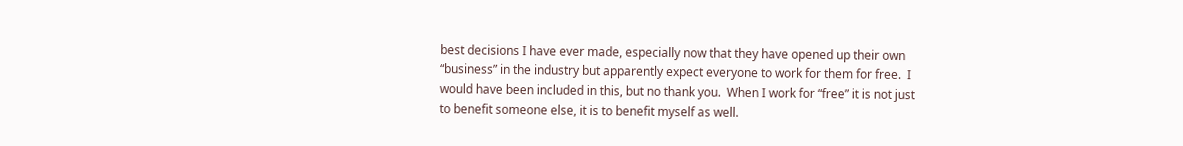best decisions I have ever made, especially now that they have opened up their own “business” in the industry but apparently expect everyone to work for them for free.  I would have been included in this, but no thank you.  When I work for “free” it is not just to benefit someone else, it is to benefit myself as well.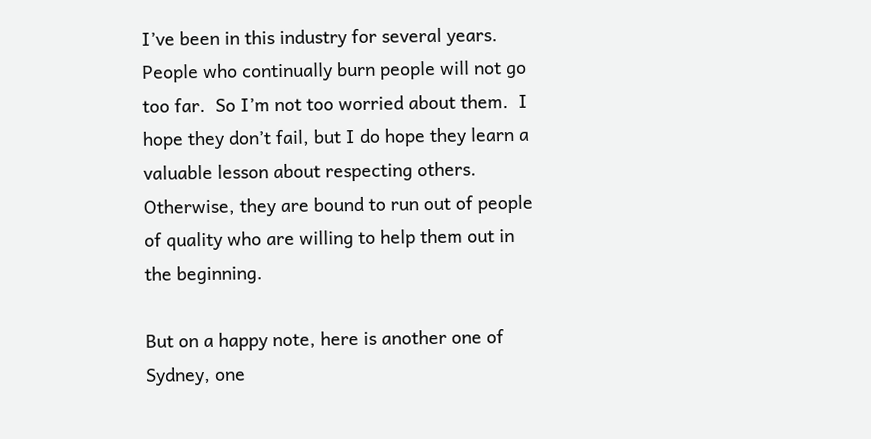I’ve been in this industry for several years.  People who continually burn people will not go too far.  So I’m not too worried about them.  I hope they don’t fail, but I do hope they learn a valuable lesson about respecting others.  Otherwise, they are bound to run out of people of quality who are willing to help them out in the beginning.

But on a happy note, here is another one of Sydney, one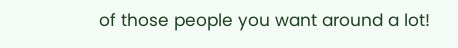of those people you want around a lot!